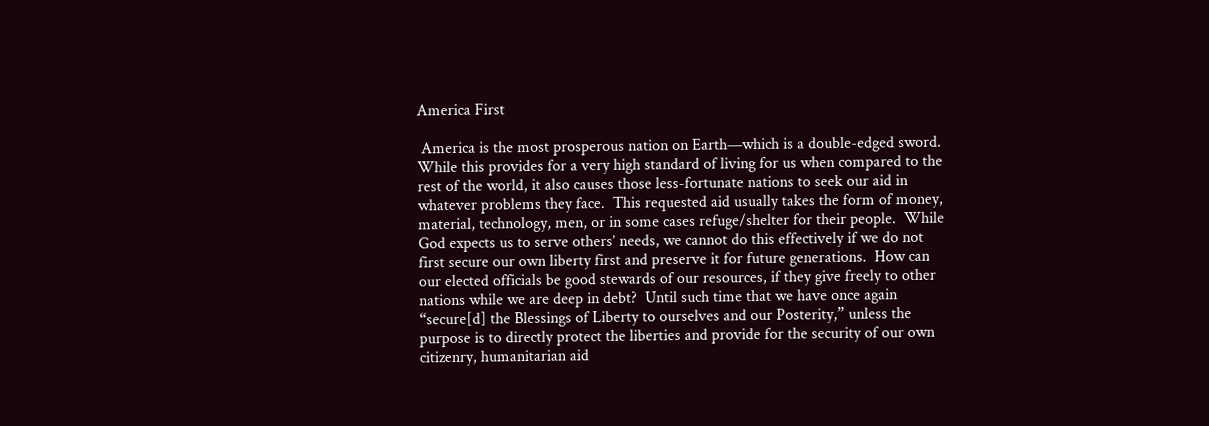America First

 America is the most prosperous nation on Earth—which is a double-edged sword.  While this provides for a very high standard of living for us when compared to the rest of the world, it also causes those less-fortunate nations to seek our aid in whatever problems they face.  This requested aid usually takes the form of money, material, technology, men, or in some cases refuge/shelter for their people.  While God expects us to serve others’ needs, we cannot do this effectively if we do not first secure our own liberty first and preserve it for future generations.  How can our elected officials be good stewards of our resources, if they give freely to other nations while we are deep in debt?  Until such time that we have once again “secure[d] the Blessings of Liberty to ourselves and our Posterity,” unless the purpose is to directly protect the liberties and provide for the security of our own citizenry, humanitarian aid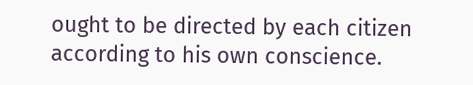ought to be directed by each citizen according to his own conscience.